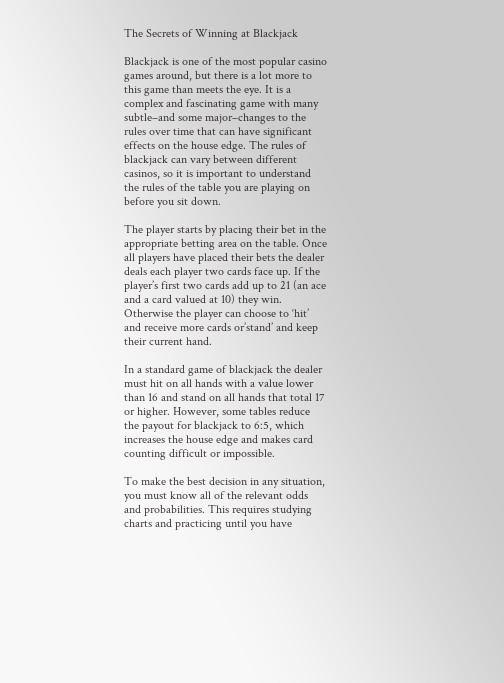The Secrets of Winning at Blackjack

Blackjack is one of the most popular casino games around, but there is a lot more to this game than meets the eye. It is a complex and fascinating game with many subtle–and some major–changes to the rules over time that can have significant effects on the house edge. The rules of blackjack can vary between different casinos, so it is important to understand the rules of the table you are playing on before you sit down.

The player starts by placing their bet in the appropriate betting area on the table. Once all players have placed their bets the dealer deals each player two cards face up. If the player’s first two cards add up to 21 (an ace and a card valued at 10) they win. Otherwise the player can choose to ‘hit’ and receive more cards or’stand’ and keep their current hand.

In a standard game of blackjack the dealer must hit on all hands with a value lower than 16 and stand on all hands that total 17 or higher. However, some tables reduce the payout for blackjack to 6:5, which increases the house edge and makes card counting difficult or impossible.

To make the best decision in any situation, you must know all of the relevant odds and probabilities. This requires studying charts and practicing until you have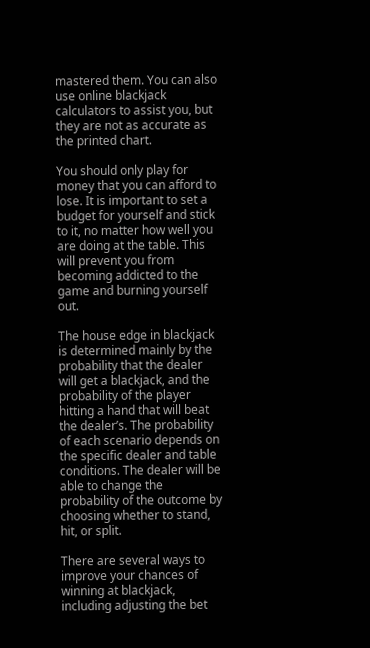mastered them. You can also use online blackjack calculators to assist you, but they are not as accurate as the printed chart.

You should only play for money that you can afford to lose. It is important to set a budget for yourself and stick to it, no matter how well you are doing at the table. This will prevent you from becoming addicted to the game and burning yourself out.

The house edge in blackjack is determined mainly by the probability that the dealer will get a blackjack, and the probability of the player hitting a hand that will beat the dealer’s. The probability of each scenario depends on the specific dealer and table conditions. The dealer will be able to change the probability of the outcome by choosing whether to stand, hit, or split.

There are several ways to improve your chances of winning at blackjack, including adjusting the bet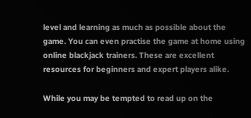level and learning as much as possible about the game. You can even practise the game at home using online blackjack trainers. These are excellent resources for beginners and expert players alike.

While you may be tempted to read up on the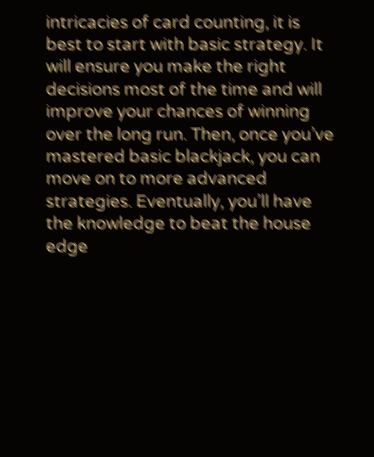intricacies of card counting, it is best to start with basic strategy. It will ensure you make the right decisions most of the time and will improve your chances of winning over the long run. Then, once you’ve mastered basic blackjack, you can move on to more advanced strategies. Eventually, you’ll have the knowledge to beat the house edge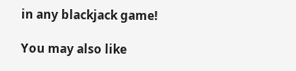in any blackjack game!

You may also like